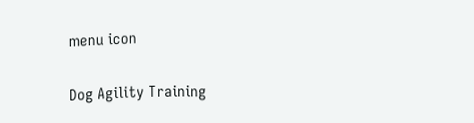menu icon

Dog Agility Training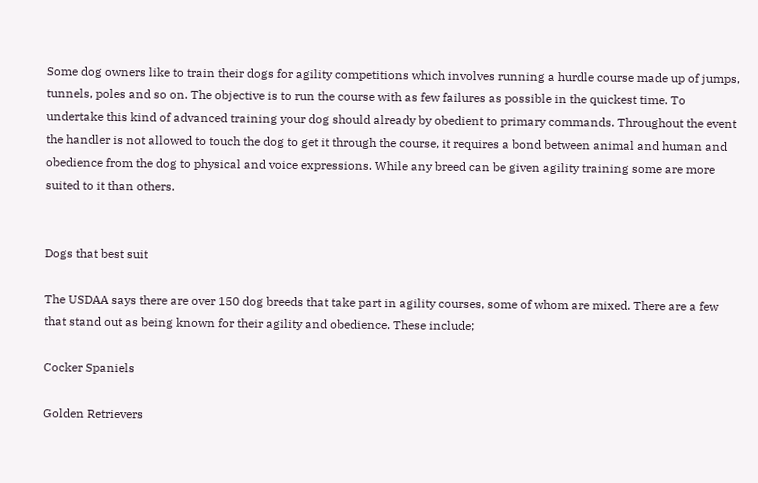Some dog owners like to train their dogs for agility competitions which involves running a hurdle course made up of jumps, tunnels, poles and so on. The objective is to run the course with as few failures as possible in the quickest time. To undertake this kind of advanced training your dog should already by obedient to primary commands. Throughout the event the handler is not allowed to touch the dog to get it through the course, it requires a bond between animal and human and obedience from the dog to physical and voice expressions. While any breed can be given agility training some are more suited to it than others.


Dogs that best suit

The USDAA says there are over 150 dog breeds that take part in agility courses, some of whom are mixed. There are a few that stand out as being known for their agility and obedience. These include;

Cocker Spaniels

Golden Retrievers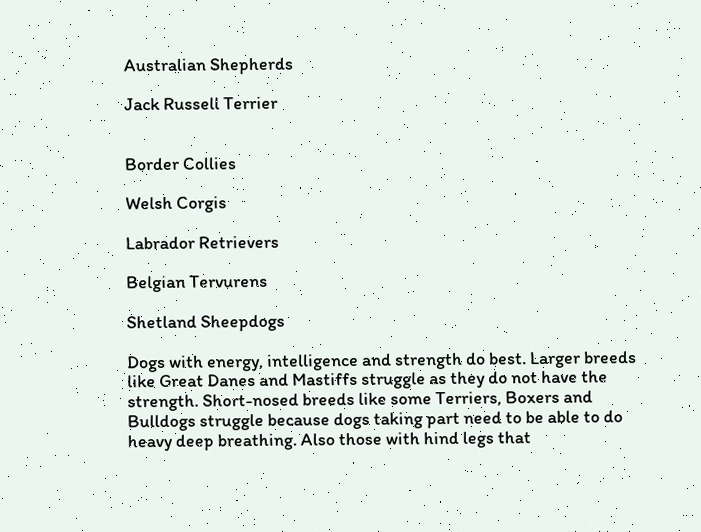Australian Shepherds

Jack Russell Terrier


Border Collies

Welsh Corgis

Labrador Retrievers

Belgian Tervurens

Shetland Sheepdogs

Dogs with energy, intelligence and strength do best. Larger breeds like Great Danes and Mastiffs struggle as they do not have the strength. Short-nosed breeds like some Terriers, Boxers and Bulldogs struggle because dogs taking part need to be able to do heavy deep breathing. Also those with hind legs that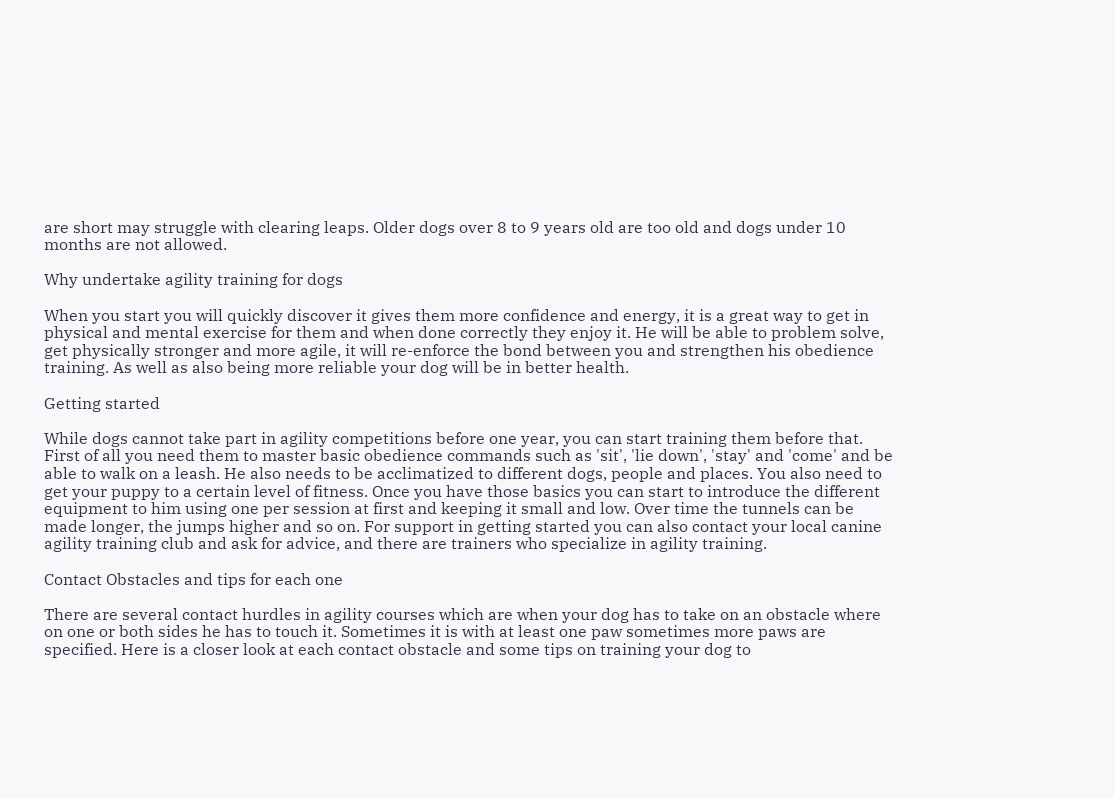are short may struggle with clearing leaps. Older dogs over 8 to 9 years old are too old and dogs under 10 months are not allowed.

Why undertake agility training for dogs

When you start you will quickly discover it gives them more confidence and energy, it is a great way to get in physical and mental exercise for them and when done correctly they enjoy it. He will be able to problem solve, get physically stronger and more agile, it will re-enforce the bond between you and strengthen his obedience training. As well as also being more reliable your dog will be in better health.

Getting started

While dogs cannot take part in agility competitions before one year, you can start training them before that. First of all you need them to master basic obedience commands such as 'sit', 'lie down', 'stay' and 'come' and be able to walk on a leash. He also needs to be acclimatized to different dogs, people and places. You also need to get your puppy to a certain level of fitness. Once you have those basics you can start to introduce the different equipment to him using one per session at first and keeping it small and low. Over time the tunnels can be made longer, the jumps higher and so on. For support in getting started you can also contact your local canine agility training club and ask for advice, and there are trainers who specialize in agility training.

Contact Obstacles and tips for each one

There are several contact hurdles in agility courses which are when your dog has to take on an obstacle where on one or both sides he has to touch it. Sometimes it is with at least one paw sometimes more paws are specified. Here is a closer look at each contact obstacle and some tips on training your dog to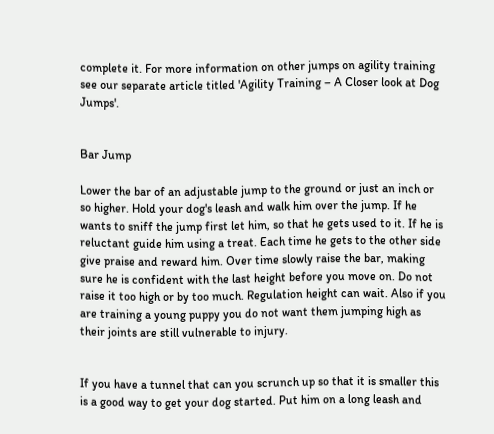complete it. For more information on other jumps on agility training see our separate article titled 'Agility Training – A Closer look at Dog Jumps'.


Bar Jump

Lower the bar of an adjustable jump to the ground or just an inch or so higher. Hold your dog's leash and walk him over the jump. If he wants to sniff the jump first let him, so that he gets used to it. If he is reluctant guide him using a treat. Each time he gets to the other side give praise and reward him. Over time slowly raise the bar, making sure he is confident with the last height before you move on. Do not raise it too high or by too much. Regulation height can wait. Also if you are training a young puppy you do not want them jumping high as their joints are still vulnerable to injury.


If you have a tunnel that can you scrunch up so that it is smaller this is a good way to get your dog started. Put him on a long leash and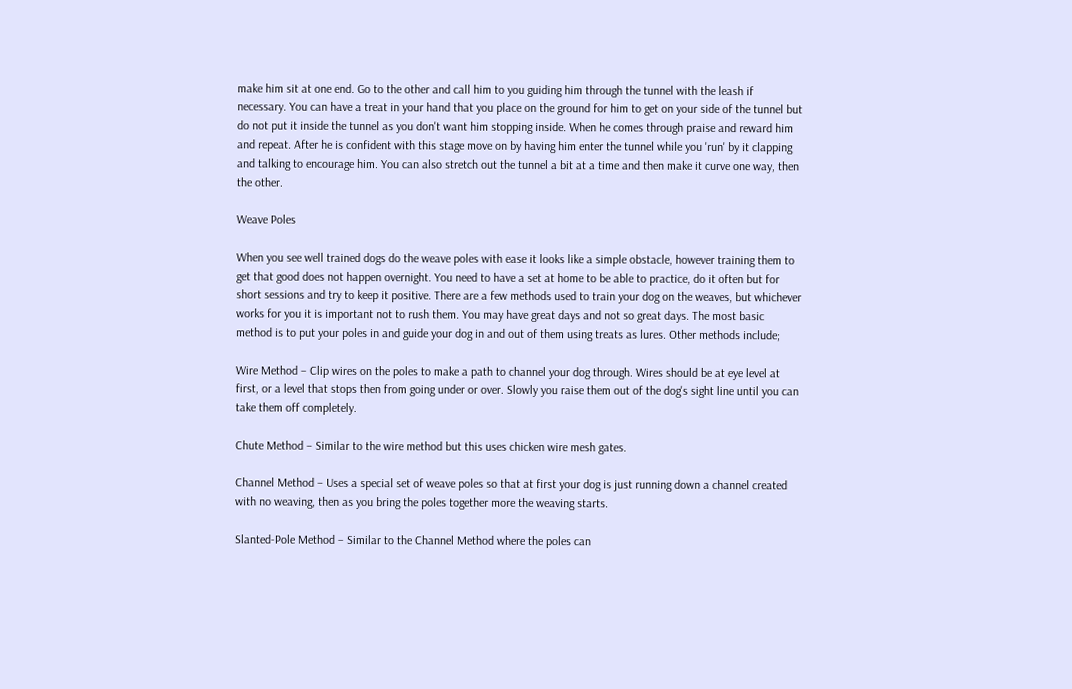make him sit at one end. Go to the other and call him to you guiding him through the tunnel with the leash if necessary. You can have a treat in your hand that you place on the ground for him to get on your side of the tunnel but do not put it inside the tunnel as you don't want him stopping inside. When he comes through praise and reward him and repeat. After he is confident with this stage move on by having him enter the tunnel while you 'run' by it clapping and talking to encourage him. You can also stretch out the tunnel a bit at a time and then make it curve one way, then the other.

Weave Poles

When you see well trained dogs do the weave poles with ease it looks like a simple obstacle, however training them to get that good does not happen overnight. You need to have a set at home to be able to practice, do it often but for short sessions and try to keep it positive. There are a few methods used to train your dog on the weaves, but whichever works for you it is important not to rush them. You may have great days and not so great days. The most basic method is to put your poles in and guide your dog in and out of them using treats as lures. Other methods include;

Wire Method – Clip wires on the poles to make a path to channel your dog through. Wires should be at eye level at first, or a level that stops then from going under or over. Slowly you raise them out of the dog's sight line until you can take them off completely.

Chute Method – Similar to the wire method but this uses chicken wire mesh gates.

Channel Method – Uses a special set of weave poles so that at first your dog is just running down a channel created with no weaving, then as you bring the poles together more the weaving starts.

Slanted-Pole Method – Similar to the Channel Method where the poles can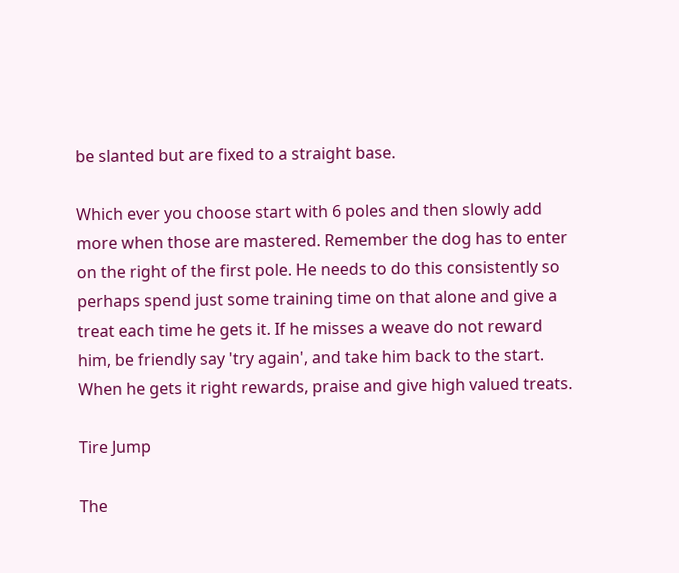be slanted but are fixed to a straight base.

Which ever you choose start with 6 poles and then slowly add more when those are mastered. Remember the dog has to enter on the right of the first pole. He needs to do this consistently so perhaps spend just some training time on that alone and give a treat each time he gets it. If he misses a weave do not reward him, be friendly say 'try again', and take him back to the start. When he gets it right rewards, praise and give high valued treats.

Tire Jump

The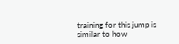training for this jump is similar to how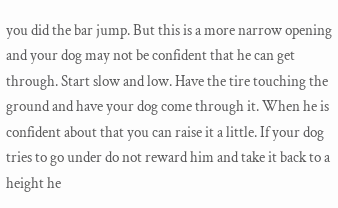you did the bar jump. But this is a more narrow opening and your dog may not be confident that he can get through. Start slow and low. Have the tire touching the ground and have your dog come through it. When he is confident about that you can raise it a little. If your dog tries to go under do not reward him and take it back to a height he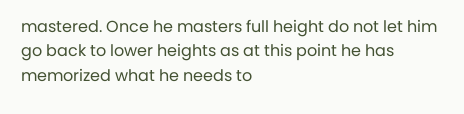mastered. Once he masters full height do not let him go back to lower heights as at this point he has memorized what he needs to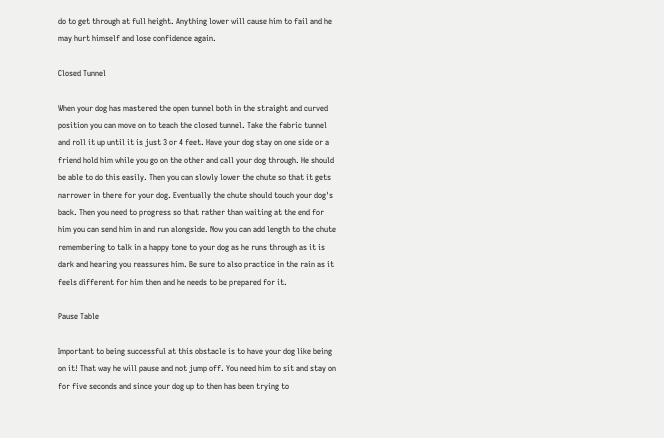do to get through at full height. Anything lower will cause him to fail and he may hurt himself and lose confidence again.

Closed Tunnel

When your dog has mastered the open tunnel both in the straight and curved position you can move on to teach the closed tunnel. Take the fabric tunnel and roll it up until it is just 3 or 4 feet. Have your dog stay on one side or a friend hold him while you go on the other and call your dog through. He should be able to do this easily. Then you can slowly lower the chute so that it gets narrower in there for your dog. Eventually the chute should touch your dog's back. Then you need to progress so that rather than waiting at the end for him you can send him in and run alongside. Now you can add length to the chute remembering to talk in a happy tone to your dog as he runs through as it is dark and hearing you reassures him. Be sure to also practice in the rain as it feels different for him then and he needs to be prepared for it.

Pause Table

Important to being successful at this obstacle is to have your dog like being on it! That way he will pause and not jump off. You need him to sit and stay on for five seconds and since your dog up to then has been trying to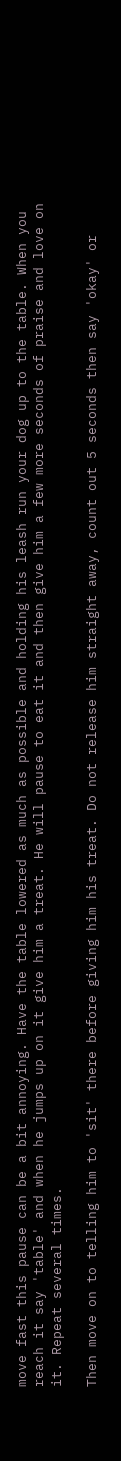move fast this pause can be a bit annoying. Have the table lowered as much as possible and holding his leash run your dog up to the table. When you reach it say 'table' and when he jumps up on it give him a treat. He will pause to eat it and then give him a few more seconds of praise and love on it. Repeat several times.

Then move on to telling him to 'sit' there before giving him his treat. Do not release him straight away, count out 5 seconds then say 'okay' or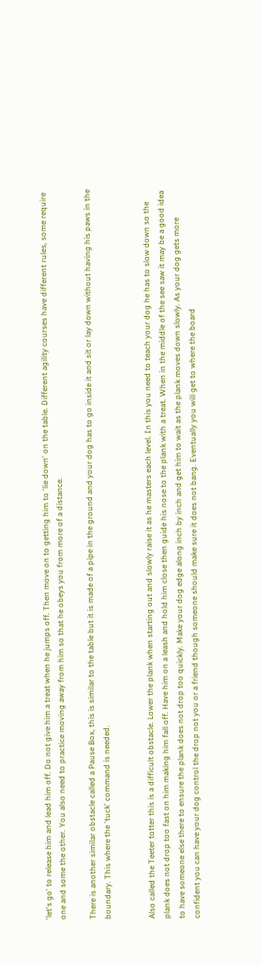'let's go' to release him and lead him off. Do not give him a treat when he jumps off. Then move on to getting him to 'lie down' on the table. Different agility courses have different rules, some require one and some the other. You also need to practice moving away from him so that he obeys you from more of a distance.

There is another similar obstacle called a Pause Box, this is similar to the table but it is made of a pipe in the ground and your dog has to go inside it and sit or lay down without having his paws in the boundary. This where the 'tuck' command is needed.


Also called the Teeter totter this is a difficult obstacle. Lower the plank when starting out and slowly raise it as he masters each level. In this you need to teach your dog he has to slow down so the plank does not drop too fast on him making him fall off. Have him on a leash and hold him close then guide his nose to the plank with a treat. When in the middle of the see saw it may be a good idea to have someone else there to ensure the plank does not drop too quickly. Make your dog edge along inch by inch and get him to wait as the plank moves down slowly. As your dog gets more confident you can have your dog control the drop not you or a friend though someone should make sure it does not bang. Eventually you will get to where the board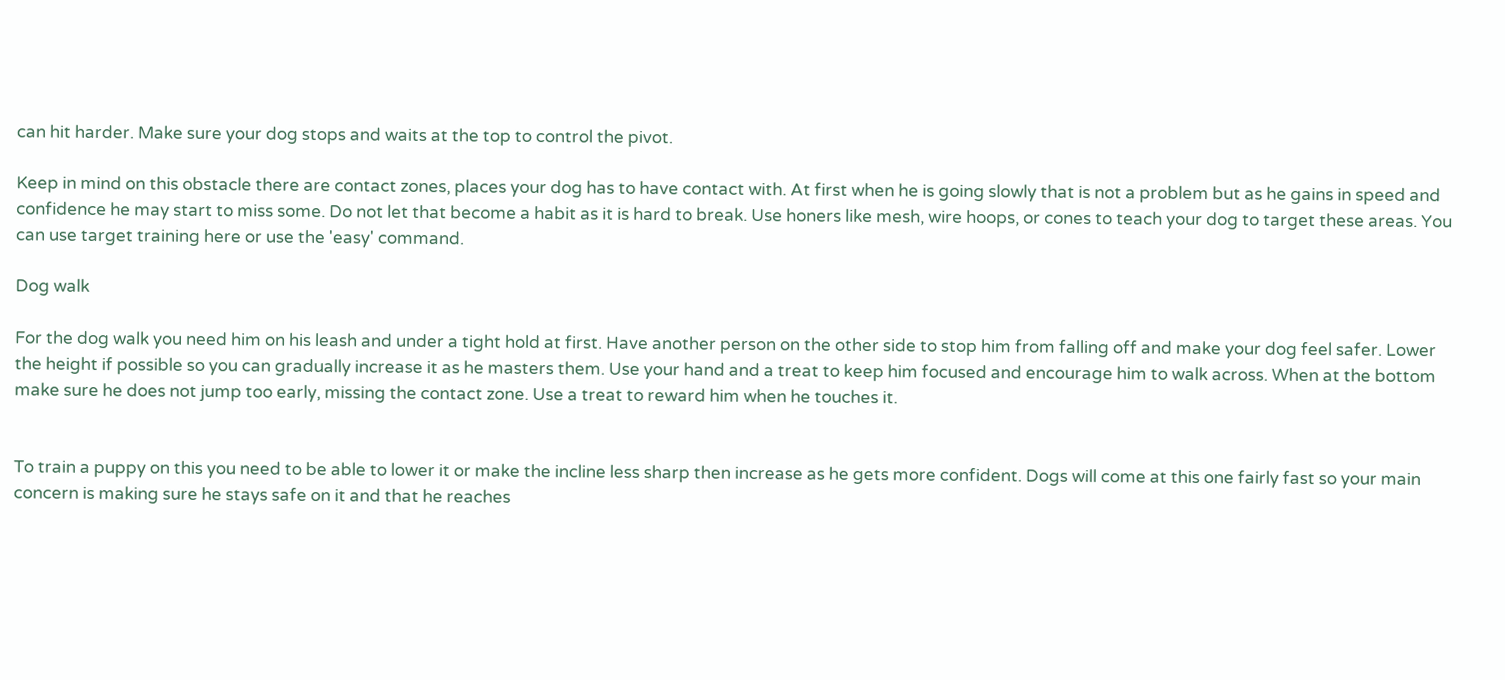can hit harder. Make sure your dog stops and waits at the top to control the pivot.

Keep in mind on this obstacle there are contact zones, places your dog has to have contact with. At first when he is going slowly that is not a problem but as he gains in speed and confidence he may start to miss some. Do not let that become a habit as it is hard to break. Use honers like mesh, wire hoops, or cones to teach your dog to target these areas. You can use target training here or use the 'easy' command.

Dog walk

For the dog walk you need him on his leash and under a tight hold at first. Have another person on the other side to stop him from falling off and make your dog feel safer. Lower the height if possible so you can gradually increase it as he masters them. Use your hand and a treat to keep him focused and encourage him to walk across. When at the bottom make sure he does not jump too early, missing the contact zone. Use a treat to reward him when he touches it.


To train a puppy on this you need to be able to lower it or make the incline less sharp then increase as he gets more confident. Dogs will come at this one fairly fast so your main concern is making sure he stays safe on it and that he reaches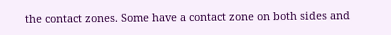the contact zones. Some have a contact zone on both sides and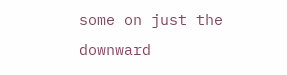some on just the downward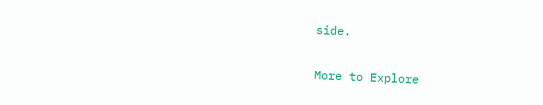side.

More to Explore